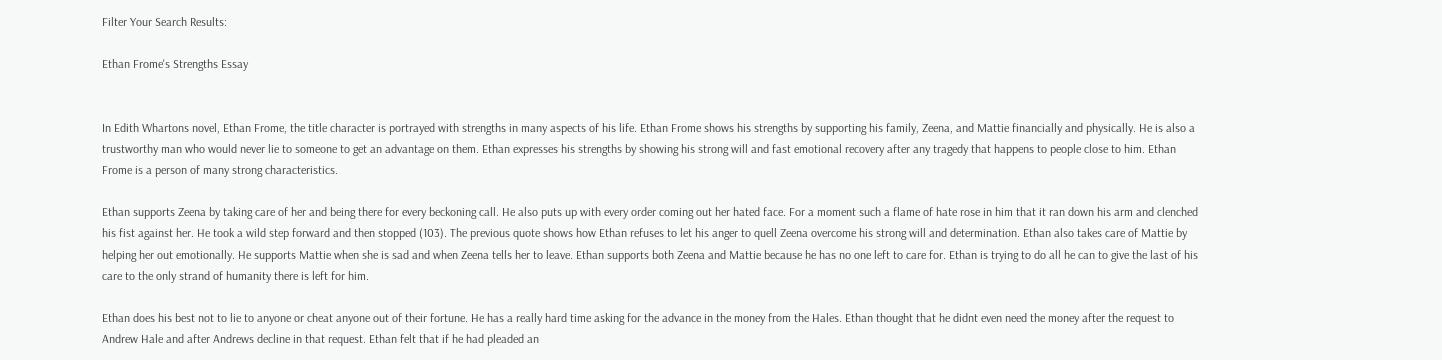Filter Your Search Results:

Ethan Frome's Strengths Essay


In Edith Whartons novel, Ethan Frome, the title character is portrayed with strengths in many aspects of his life. Ethan Frome shows his strengths by supporting his family, Zeena, and Mattie financially and physically. He is also a trustworthy man who would never lie to someone to get an advantage on them. Ethan expresses his strengths by showing his strong will and fast emotional recovery after any tragedy that happens to people close to him. Ethan Frome is a person of many strong characteristics.

Ethan supports Zeena by taking care of her and being there for every beckoning call. He also puts up with every order coming out her hated face. For a moment such a flame of hate rose in him that it ran down his arm and clenched his fist against her. He took a wild step forward and then stopped (103). The previous quote shows how Ethan refuses to let his anger to quell Zeena overcome his strong will and determination. Ethan also takes care of Mattie by helping her out emotionally. He supports Mattie when she is sad and when Zeena tells her to leave. Ethan supports both Zeena and Mattie because he has no one left to care for. Ethan is trying to do all he can to give the last of his care to the only strand of humanity there is left for him.

Ethan does his best not to lie to anyone or cheat anyone out of their fortune. He has a really hard time asking for the advance in the money from the Hales. Ethan thought that he didnt even need the money after the request to Andrew Hale and after Andrews decline in that request. Ethan felt that if he had pleaded an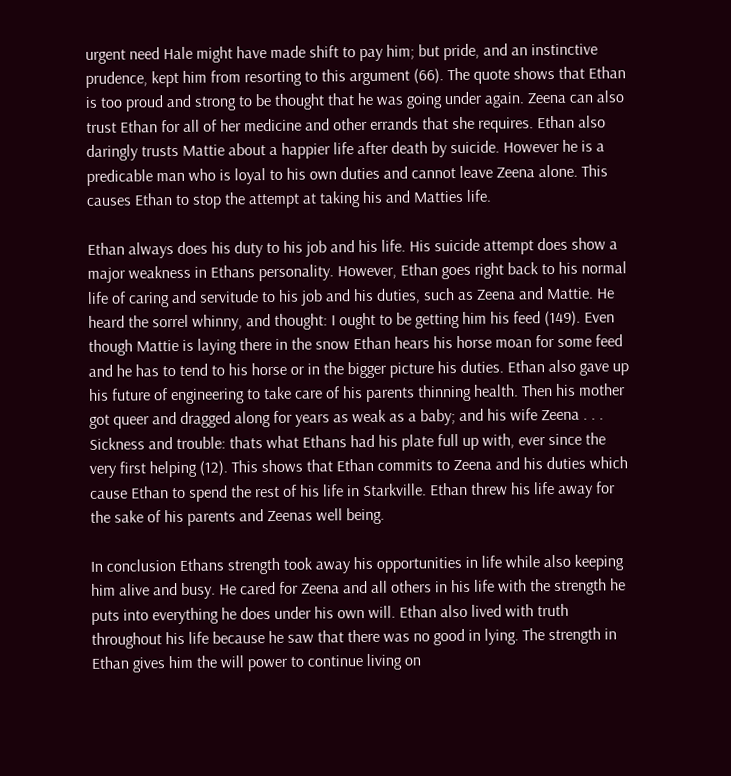urgent need Hale might have made shift to pay him; but pride, and an instinctive prudence, kept him from resorting to this argument (66). The quote shows that Ethan is too proud and strong to be thought that he was going under again. Zeena can also trust Ethan for all of her medicine and other errands that she requires. Ethan also daringly trusts Mattie about a happier life after death by suicide. However he is a predicable man who is loyal to his own duties and cannot leave Zeena alone. This causes Ethan to stop the attempt at taking his and Matties life.

Ethan always does his duty to his job and his life. His suicide attempt does show a major weakness in Ethans personality. However, Ethan goes right back to his normal life of caring and servitude to his job and his duties, such as Zeena and Mattie. He heard the sorrel whinny, and thought: I ought to be getting him his feed (149). Even though Mattie is laying there in the snow Ethan hears his horse moan for some feed and he has to tend to his horse or in the bigger picture his duties. Ethan also gave up his future of engineering to take care of his parents thinning health. Then his mother got queer and dragged along for years as weak as a baby; and his wife Zeena . . . Sickness and trouble: thats what Ethans had his plate full up with, ever since the very first helping (12). This shows that Ethan commits to Zeena and his duties which cause Ethan to spend the rest of his life in Starkville. Ethan threw his life away for the sake of his parents and Zeenas well being.

In conclusion Ethans strength took away his opportunities in life while also keeping him alive and busy. He cared for Zeena and all others in his life with the strength he puts into everything he does under his own will. Ethan also lived with truth throughout his life because he saw that there was no good in lying. The strength in Ethan gives him the will power to continue living on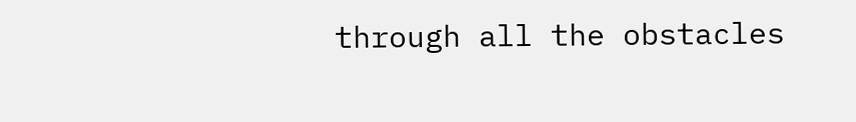through all the obstacles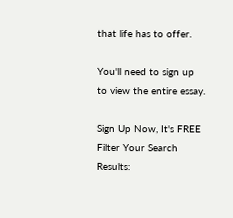that life has to offer.

You'll need to sign up to view the entire essay.

Sign Up Now, It's FREE
Filter Your Search Results: